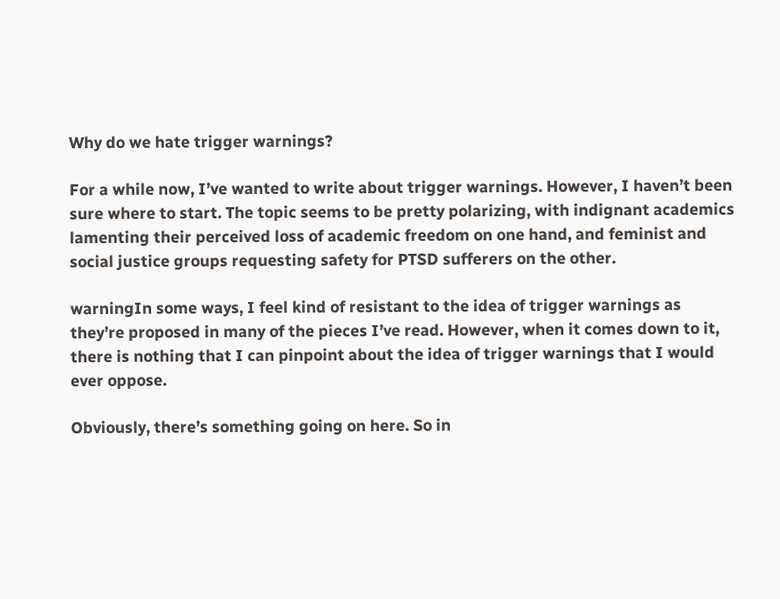Why do we hate trigger warnings?

For a while now, I’ve wanted to write about trigger warnings. However, I haven’t been sure where to start. The topic seems to be pretty polarizing, with indignant academics lamenting their perceived loss of academic freedom on one hand, and feminist and social justice groups requesting safety for PTSD sufferers on the other.

warningIn some ways, I feel kind of resistant to the idea of trigger warnings as they’re proposed in many of the pieces I’ve read. However, when it comes down to it, there is nothing that I can pinpoint about the idea of trigger warnings that I would ever oppose.

Obviously, there’s something going on here. So in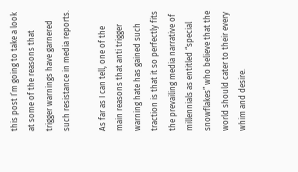this post I’m going to take a look at some of the reasons that trigger warnings have garnered such resistance in media reports.

As far as I can tell, one of the main reasons that anti trigger warning hate has gained such traction is that it so perfectly fits the prevailing media narrative of millennials as entitled “special snowflakes” who believe that the world should cater to their every whim and desire.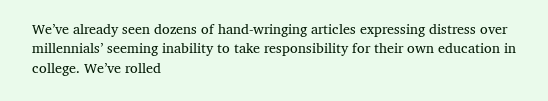We’ve already seen dozens of hand-wringing articles expressing distress over millennials’ seeming inability to take responsibility for their own education in college. We’ve rolled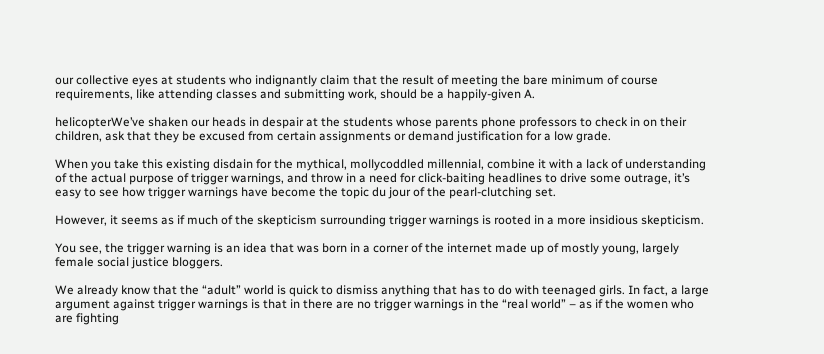our collective eyes at students who indignantly claim that the result of meeting the bare minimum of course requirements, like attending classes and submitting work, should be a happily-given A.

helicopterWe’ve shaken our heads in despair at the students whose parents phone professors to check in on their children, ask that they be excused from certain assignments or demand justification for a low grade.

When you take this existing disdain for the mythical, mollycoddled millennial, combine it with a lack of understanding of the actual purpose of trigger warnings, and throw in a need for click-baiting headlines to drive some outrage, it’s easy to see how trigger warnings have become the topic du jour of the pearl-clutching set.

However, it seems as if much of the skepticism surrounding trigger warnings is rooted in a more insidious skepticism.

You see, the trigger warning is an idea that was born in a corner of the internet made up of mostly young, largely female social justice bloggers.

We already know that the “adult” world is quick to dismiss anything that has to do with teenaged girls. In fact, a large argument against trigger warnings is that in there are no trigger warnings in the “real world” – as if the women who are fighting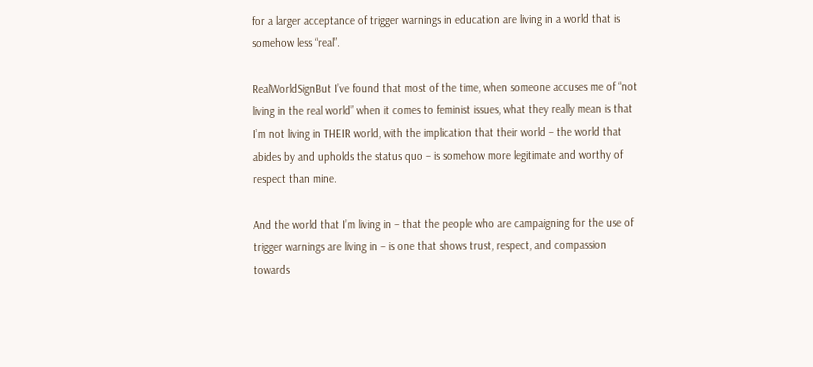for a larger acceptance of trigger warnings in education are living in a world that is somehow less “real”.

RealWorldSignBut I’ve found that most of the time, when someone accuses me of “not living in the real world” when it comes to feminist issues, what they really mean is that I’m not living in THEIR world, with the implication that their world – the world that abides by and upholds the status quo – is somehow more legitimate and worthy of respect than mine.

And the world that I’m living in – that the people who are campaigning for the use of trigger warnings are living in – is one that shows trust, respect, and compassion towards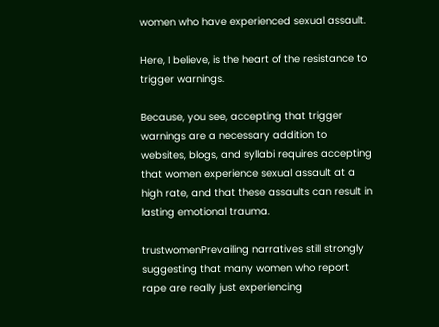women who have experienced sexual assault.

Here, I believe, is the heart of the resistance to trigger warnings.

Because, you see, accepting that trigger warnings are a necessary addition to websites, blogs, and syllabi requires accepting that women experience sexual assault at a high rate, and that these assaults can result in lasting emotional trauma.

trustwomenPrevailing narratives still strongly suggesting that many women who report rape are really just experiencing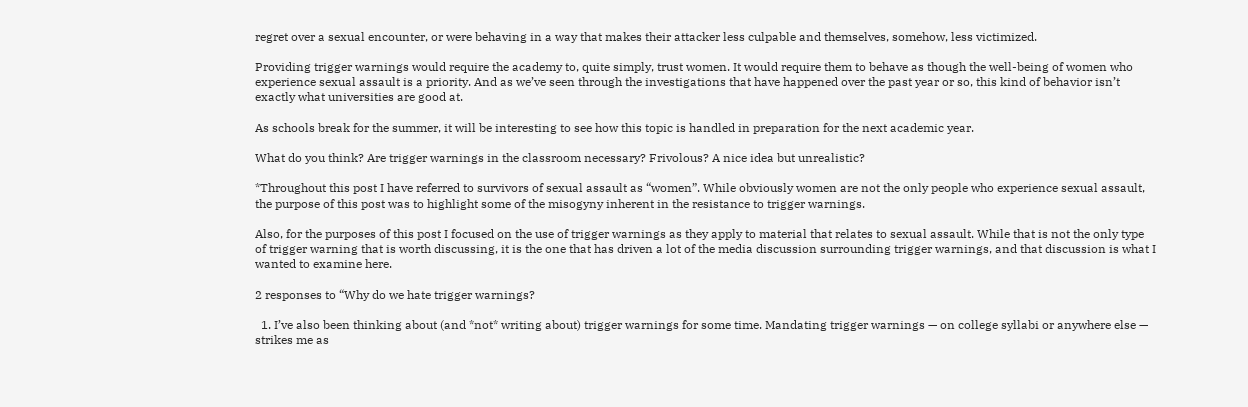regret over a sexual encounter, or were behaving in a way that makes their attacker less culpable and themselves, somehow, less victimized.

Providing trigger warnings would require the academy to, quite simply, trust women. It would require them to behave as though the well-being of women who experience sexual assault is a priority. And as we’ve seen through the investigations that have happened over the past year or so, this kind of behavior isn’t exactly what universities are good at.

As schools break for the summer, it will be interesting to see how this topic is handled in preparation for the next academic year.

What do you think? Are trigger warnings in the classroom necessary? Frivolous? A nice idea but unrealistic?

*Throughout this post I have referred to survivors of sexual assault as “women”. While obviously women are not the only people who experience sexual assault, the purpose of this post was to highlight some of the misogyny inherent in the resistance to trigger warnings.

Also, for the purposes of this post I focused on the use of trigger warnings as they apply to material that relates to sexual assault. While that is not the only type of trigger warning that is worth discussing, it is the one that has driven a lot of the media discussion surrounding trigger warnings, and that discussion is what I wanted to examine here.

2 responses to “Why do we hate trigger warnings?

  1. I’ve also been thinking about (and *not* writing about) trigger warnings for some time. Mandating trigger warnings — on college syllabi or anywhere else — strikes me as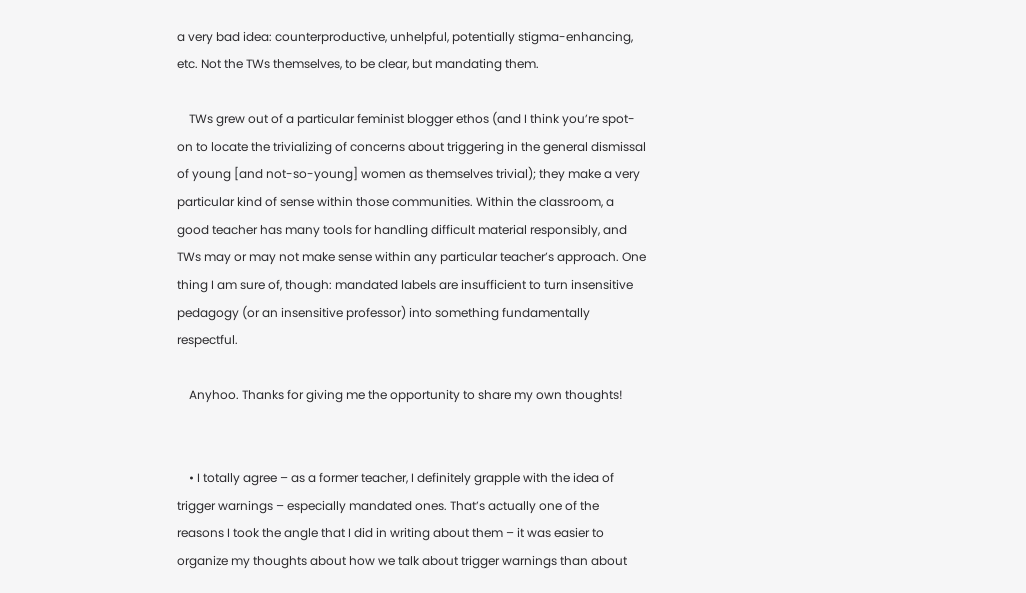a very bad idea: counterproductive, unhelpful, potentially stigma-enhancing, etc. Not the TWs themselves, to be clear, but mandating them.

    TWs grew out of a particular feminist blogger ethos (and I think you’re spot-on to locate the trivializing of concerns about triggering in the general dismissal of young [and not-so-young] women as themselves trivial); they make a very particular kind of sense within those communities. Within the classroom, a good teacher has many tools for handling difficult material responsibly, and TWs may or may not make sense within any particular teacher’s approach. One thing I am sure of, though: mandated labels are insufficient to turn insensitive pedagogy (or an insensitive professor) into something fundamentally respectful.

    Anyhoo. Thanks for giving me the opportunity to share my own thoughts!


    • I totally agree – as a former teacher, I definitely grapple with the idea of trigger warnings – especially mandated ones. That’s actually one of the reasons I took the angle that I did in writing about them – it was easier to organize my thoughts about how we talk about trigger warnings than about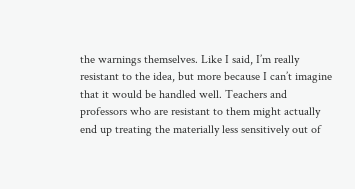the warnings themselves. Like I said, I’m really resistant to the idea, but more because I can’t imagine that it would be handled well. Teachers and professors who are resistant to them might actually end up treating the materially less sensitively out of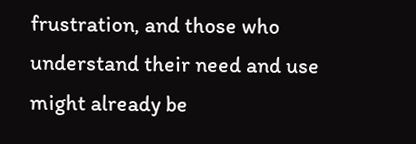frustration, and those who understand their need and use might already be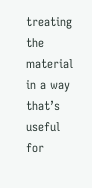treating the material in a way that’s useful for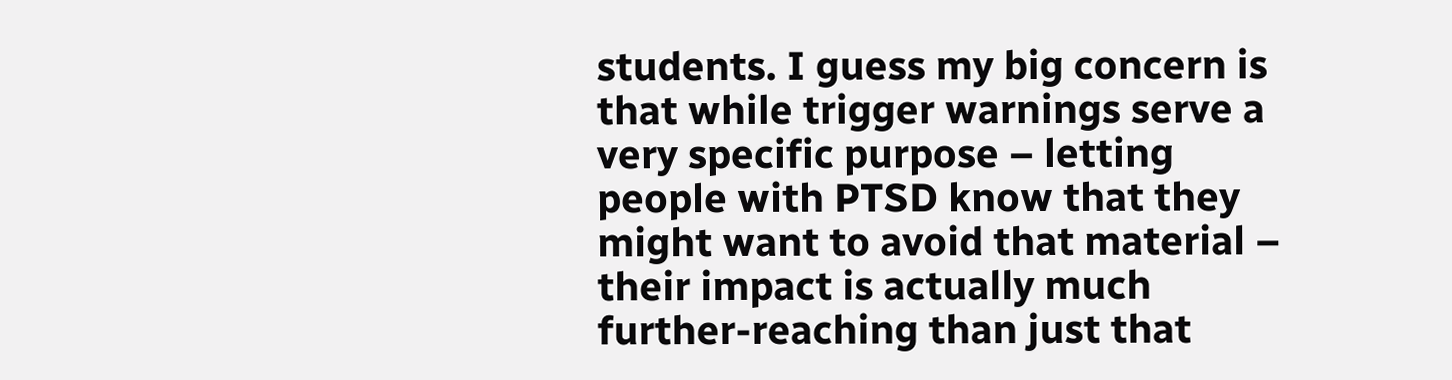students. I guess my big concern is that while trigger warnings serve a very specific purpose – letting people with PTSD know that they might want to avoid that material – their impact is actually much further-reaching than just that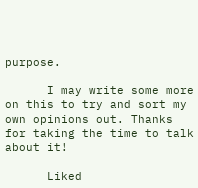purpose.

      I may write some more on this to try and sort my own opinions out. Thanks for taking the time to talk about it!

      Liked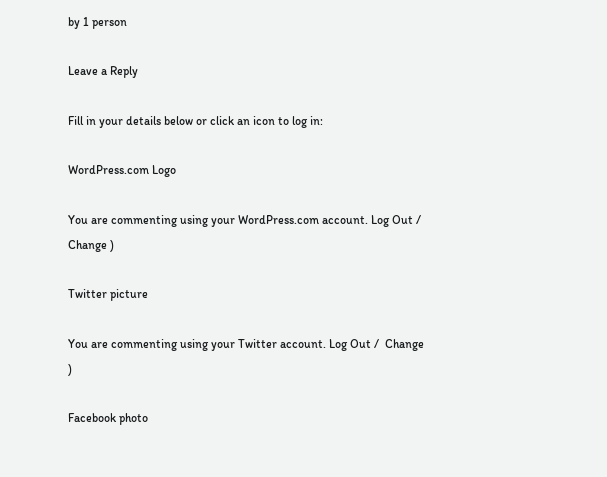by 1 person

Leave a Reply

Fill in your details below or click an icon to log in:

WordPress.com Logo

You are commenting using your WordPress.com account. Log Out /  Change )

Twitter picture

You are commenting using your Twitter account. Log Out /  Change )

Facebook photo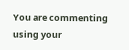You are commenting using your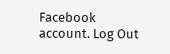Facebook account. Log Out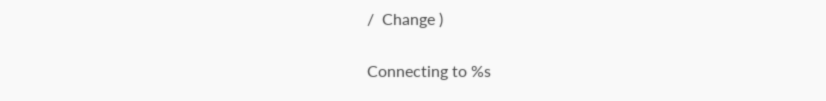/  Change )

Connecting to %s